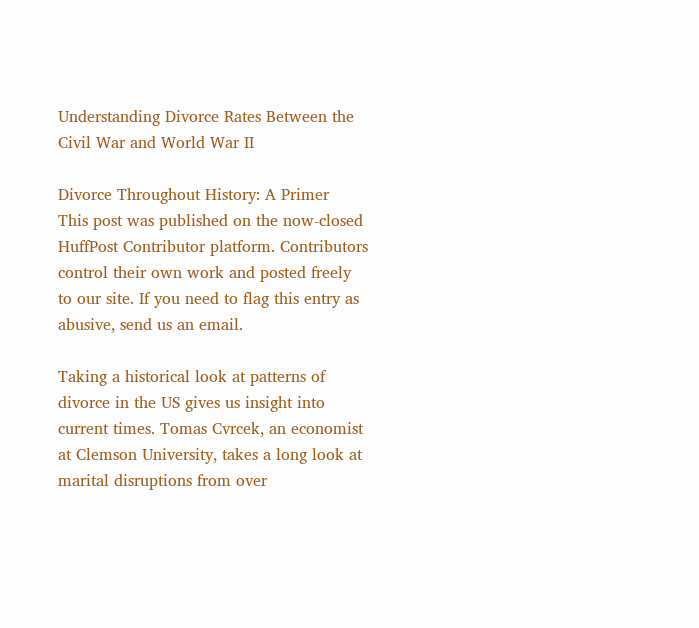Understanding Divorce Rates Between the Civil War and World War II

Divorce Throughout History: A Primer
This post was published on the now-closed HuffPost Contributor platform. Contributors control their own work and posted freely to our site. If you need to flag this entry as abusive, send us an email.

Taking a historical look at patterns of divorce in the US gives us insight into current times. Tomas Cvrcek, an economist at Clemson University, takes a long look at marital disruptions from over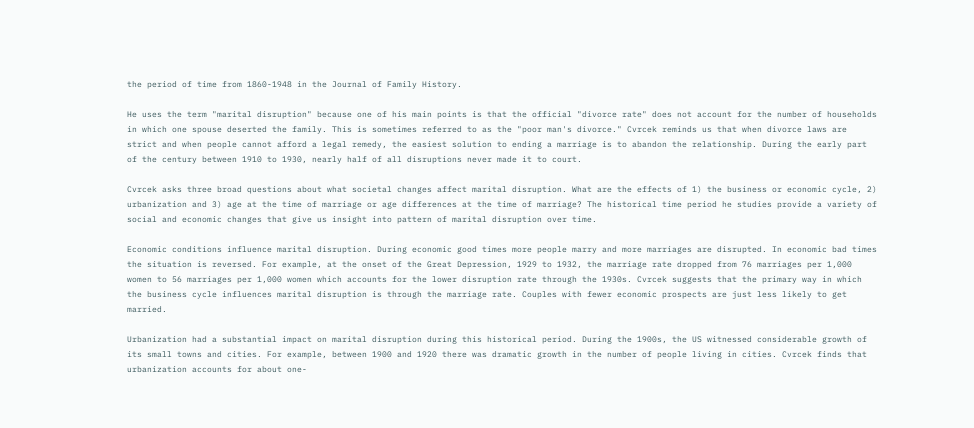the period of time from 1860-1948 in the Journal of Family History.

He uses the term "marital disruption" because one of his main points is that the official "divorce rate" does not account for the number of households in which one spouse deserted the family. This is sometimes referred to as the "poor man's divorce." Cvrcek reminds us that when divorce laws are strict and when people cannot afford a legal remedy, the easiest solution to ending a marriage is to abandon the relationship. During the early part of the century between 1910 to 1930, nearly half of all disruptions never made it to court.

Cvrcek asks three broad questions about what societal changes affect marital disruption. What are the effects of 1) the business or economic cycle, 2) urbanization and 3) age at the time of marriage or age differences at the time of marriage? The historical time period he studies provide a variety of social and economic changes that give us insight into pattern of marital disruption over time.

Economic conditions influence marital disruption. During economic good times more people marry and more marriages are disrupted. In economic bad times the situation is reversed. For example, at the onset of the Great Depression, 1929 to 1932, the marriage rate dropped from 76 marriages per 1,000 women to 56 marriages per 1,000 women which accounts for the lower disruption rate through the 1930s. Cvrcek suggests that the primary way in which the business cycle influences marital disruption is through the marriage rate. Couples with fewer economic prospects are just less likely to get married.

Urbanization had a substantial impact on marital disruption during this historical period. During the 1900s, the US witnessed considerable growth of its small towns and cities. For example, between 1900 and 1920 there was dramatic growth in the number of people living in cities. Cvrcek finds that urbanization accounts for about one-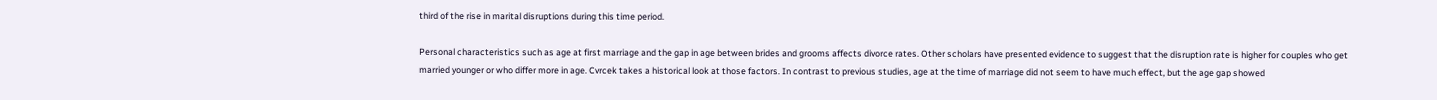third of the rise in marital disruptions during this time period.

Personal characteristics such as age at first marriage and the gap in age between brides and grooms affects divorce rates. Other scholars have presented evidence to suggest that the disruption rate is higher for couples who get married younger or who differ more in age. Cvrcek takes a historical look at those factors. In contrast to previous studies, age at the time of marriage did not seem to have much effect, but the age gap showed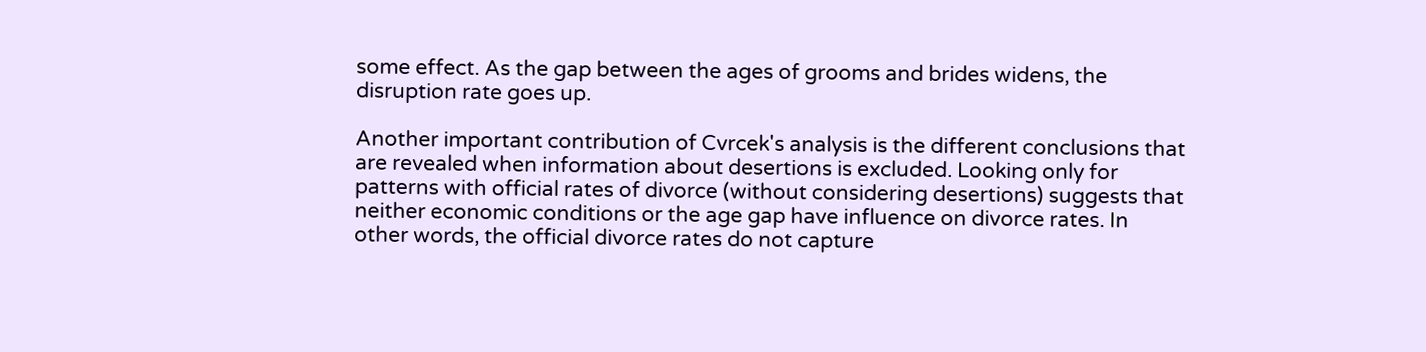some effect. As the gap between the ages of grooms and brides widens, the disruption rate goes up.

Another important contribution of Cvrcek's analysis is the different conclusions that are revealed when information about desertions is excluded. Looking only for patterns with official rates of divorce (without considering desertions) suggests that neither economic conditions or the age gap have influence on divorce rates. In other words, the official divorce rates do not capture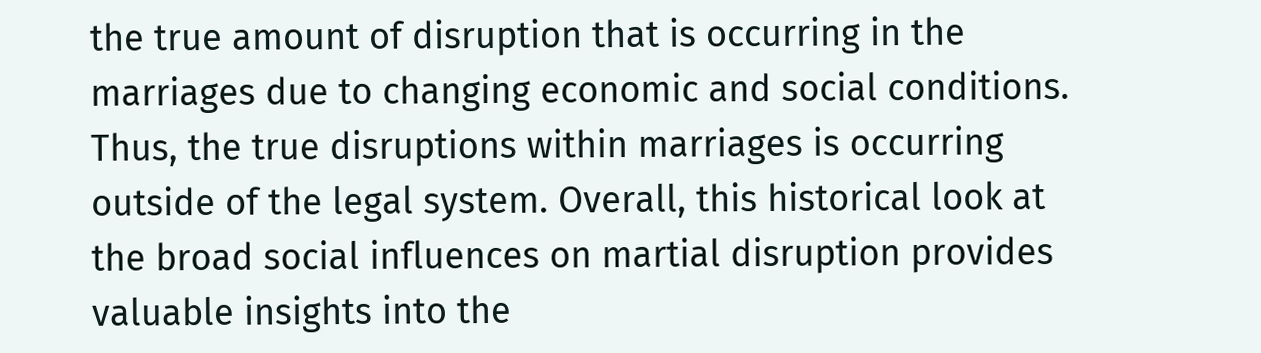the true amount of disruption that is occurring in the marriages due to changing economic and social conditions. Thus, the true disruptions within marriages is occurring outside of the legal system. Overall, this historical look at the broad social influences on martial disruption provides valuable insights into the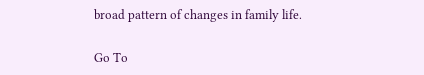broad pattern of changes in family life.

Go To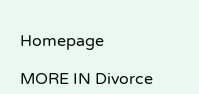Homepage

MORE IN Divorce